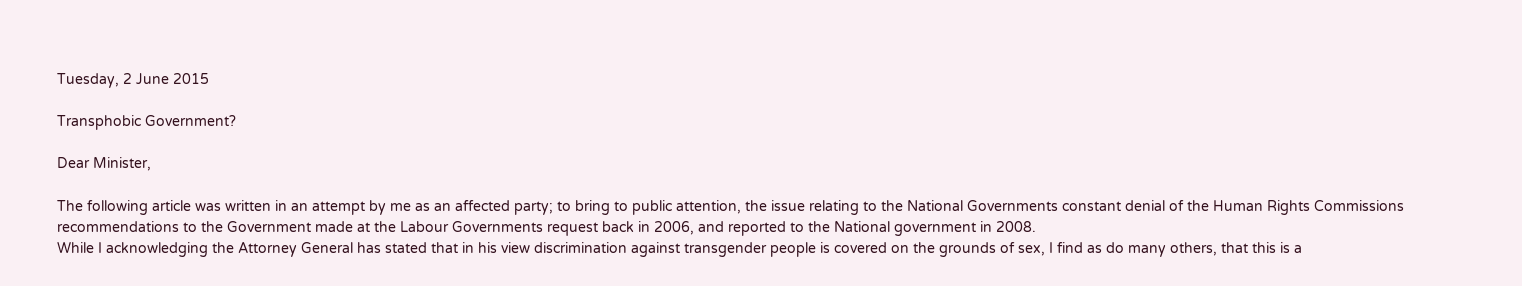Tuesday, 2 June 2015

Transphobic Government?

Dear Minister,

The following article was written in an attempt by me as an affected party; to bring to public attention, the issue relating to the National Governments constant denial of the Human Rights Commissions recommendations to the Government made at the Labour Governments request back in 2006, and reported to the National government in 2008.
While I acknowledging the Attorney General has stated that in his view discrimination against transgender people is covered on the grounds of sex, I find as do many others, that this is a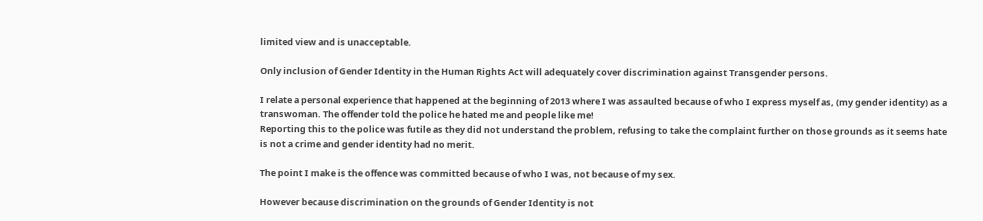limited view and is unacceptable.

Only inclusion of Gender Identity in the Human Rights Act will adequately cover discrimination against Transgender persons.

I relate a personal experience that happened at the beginning of 2013 where I was assaulted because of who I express myself as, (my gender identity) as a transwoman. The offender told the police he hated me and people like me!
Reporting this to the police was futile as they did not understand the problem, refusing to take the complaint further on those grounds as it seems hate is not a crime and gender identity had no merit.

The point I make is the offence was committed because of who I was, not because of my sex.

However because discrimination on the grounds of Gender Identity is not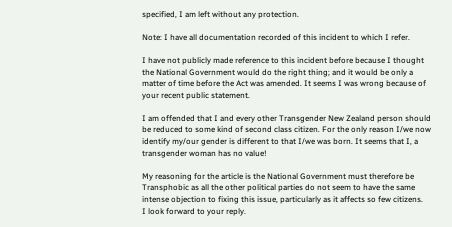specified, I am left without any protection.

Note: I have all documentation recorded of this incident to which I refer.

I have not publicly made reference to this incident before because I thought the National Government would do the right thing; and it would be only a matter of time before the Act was amended. It seems I was wrong because of your recent public statement.

I am offended that I and every other Transgender New Zealand person should be reduced to some kind of second class citizen. For the only reason I/we now identify my/our gender is different to that I/we was born. It seems that I, a transgender woman has no value!

My reasoning for the article is the National Government must therefore be Transphobic as all the other political parties do not seem to have the same intense objection to fixing this issue, particularly as it affects so few citizens.
I look forward to your reply.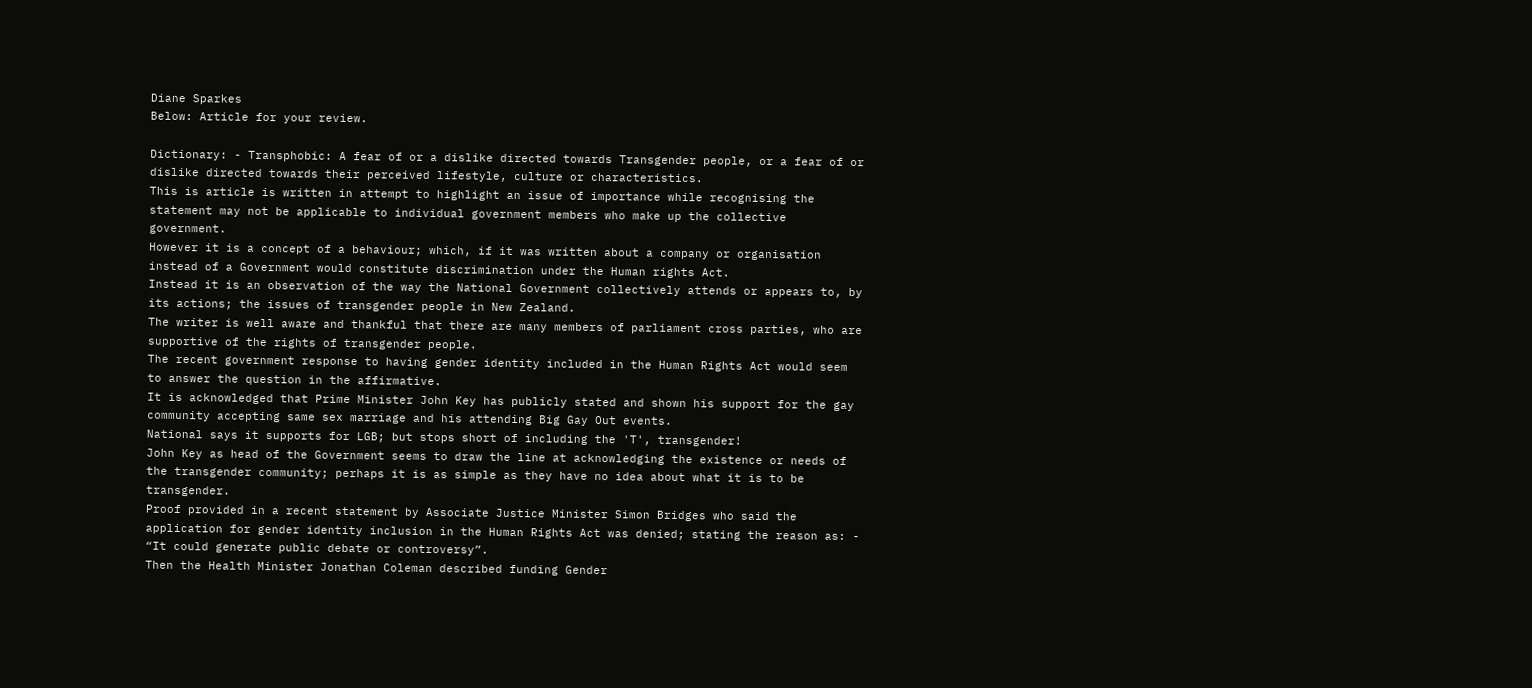Diane Sparkes
Below: Article for your review.

Dictionary: - Transphobic: A fear of or a dislike directed towards Transgender people, or a fear of or dislike directed towards their perceived lifestyle, culture or characteristics.
This is article is written in attempt to highlight an issue of importance while recognising the statement may not be applicable to individual government members who make up the collective government.
However it is a concept of a behaviour; which, if it was written about a company or organisation instead of a Government would constitute discrimination under the Human rights Act.
Instead it is an observation of the way the National Government collectively attends or appears to, by its actions; the issues of transgender people in New Zealand.
The writer is well aware and thankful that there are many members of parliament cross parties, who are supportive of the rights of transgender people.
The recent government response to having gender identity included in the Human Rights Act would seem to answer the question in the affirmative.
It is acknowledged that Prime Minister John Key has publicly stated and shown his support for the gay community accepting same sex marriage and his attending Big Gay Out events.
National says it supports for LGB; but stops short of including the 'T', transgender!
John Key as head of the Government seems to draw the line at acknowledging the existence or needs of the transgender community; perhaps it is as simple as they have no idea about what it is to be transgender.
Proof provided in a recent statement by Associate Justice Minister Simon Bridges who said the application for gender identity inclusion in the Human Rights Act was denied; stating the reason as: -
“It could generate public debate or controversy”.
Then the Health Minister Jonathan Coleman described funding Gender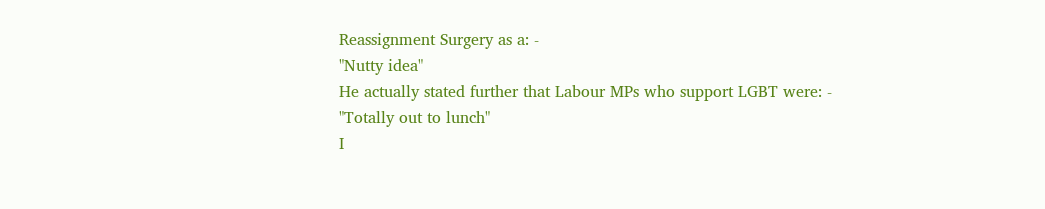Reassignment Surgery as a: -
"Nutty idea"
He actually stated further that Labour MPs who support LGBT were: -
"Totally out to lunch"
I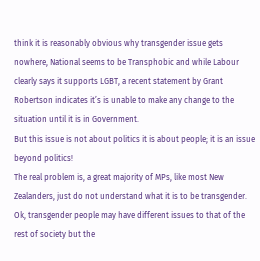think it is reasonably obvious why transgender issue gets nowhere, National seems to be Transphobic and while Labour clearly says it supports LGBT, a recent statement by Grant Robertson indicates it’s is unable to make any change to the situation until it is in Government.
But this issue is not about politics it is about people; it is an issue beyond politics!
The real problem is, a great majority of MPs, like most New Zealanders, just do not understand what it is to be transgender.
Ok, transgender people may have different issues to that of the rest of society but the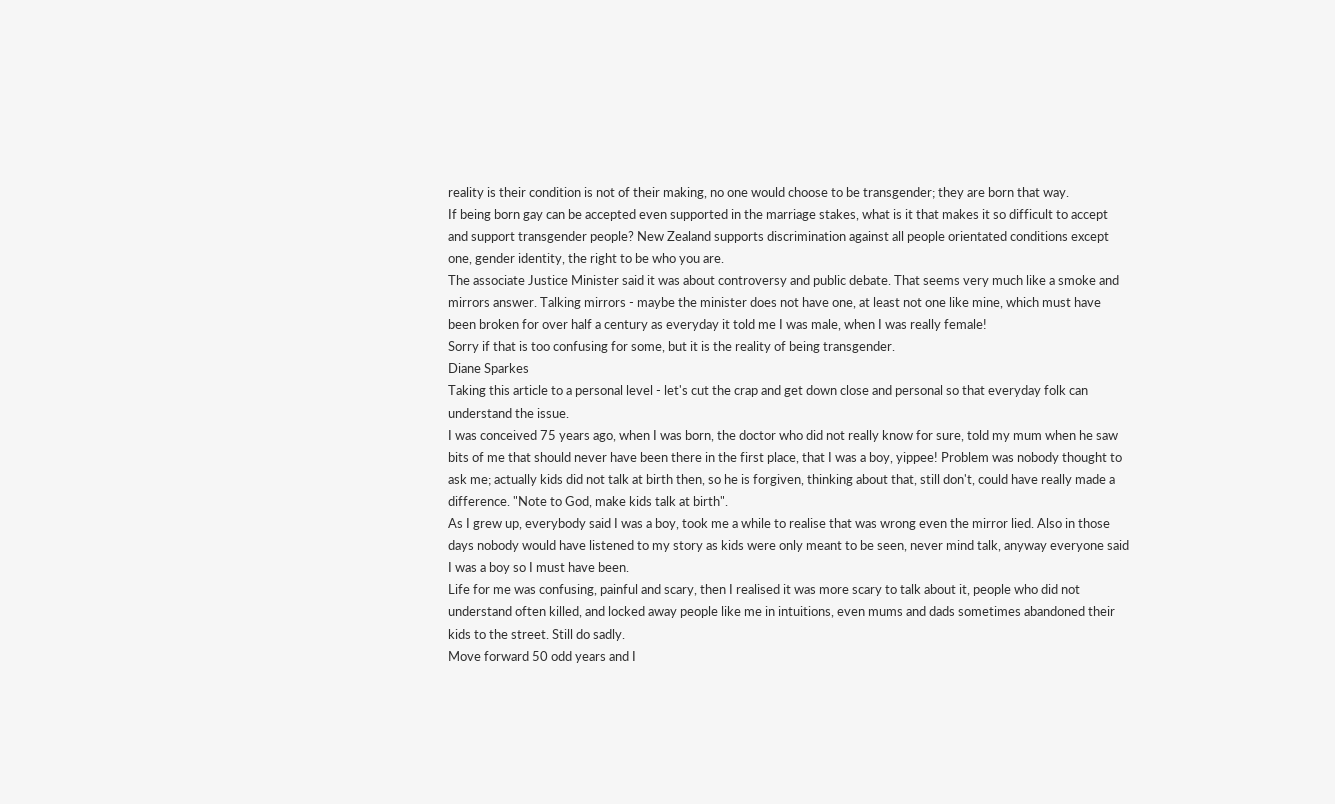reality is their condition is not of their making, no one would choose to be transgender; they are born that way.
If being born gay can be accepted even supported in the marriage stakes, what is it that makes it so difficult to accept and support transgender people? New Zealand supports discrimination against all people orientated conditions except one, gender identity, the right to be who you are.
The associate Justice Minister said it was about controversy and public debate. That seems very much like a smoke and mirrors answer. Talking mirrors - maybe the minister does not have one, at least not one like mine, which must have been broken for over half a century as everyday it told me I was male, when I was really female!
Sorry if that is too confusing for some, but it is the reality of being transgender.
Diane Sparkes
Taking this article to a personal level - let's cut the crap and get down close and personal so that everyday folk can understand the issue.
I was conceived 75 years ago, when I was born, the doctor who did not really know for sure, told my mum when he saw bits of me that should never have been there in the first place, that I was a boy, yippee! Problem was nobody thought to ask me; actually kids did not talk at birth then, so he is forgiven, thinking about that, still don't, could have really made a difference. "Note to God, make kids talk at birth".
As I grew up, everybody said I was a boy, took me a while to realise that was wrong even the mirror lied. Also in those days nobody would have listened to my story as kids were only meant to be seen, never mind talk, anyway everyone said I was a boy so I must have been.
Life for me was confusing, painful and scary, then I realised it was more scary to talk about it, people who did not understand often killed, and locked away people like me in intuitions, even mums and dads sometimes abandoned their kids to the street. Still do sadly.
Move forward 50 odd years and I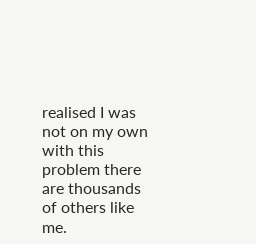realised I was not on my own with this problem there are thousands of others like me.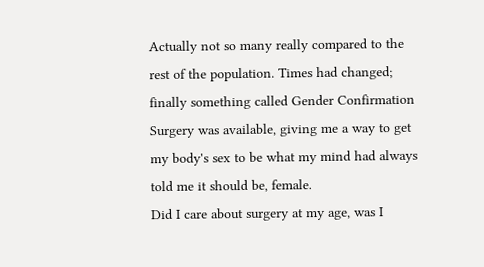Actually not so many really compared to the rest of the population. Times had changed; finally something called Gender Confirmation Surgery was available, giving me a way to get my body's sex to be what my mind had always told me it should be, female.
Did I care about surgery at my age, was I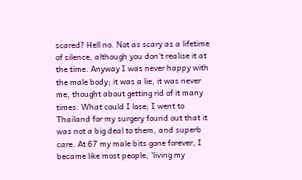scared? Hell no. Not as scary as a lifetime of silence, although you don’t realise it at the time. Anyway I was never happy with the male body; it was a lie, it was never me, thought about getting rid of it many times. What could I lose; I went to Thailand for my surgery found out that it was not a big deal to them, and superb care. At 67 my male bits gone forever, I became like most people, 'living my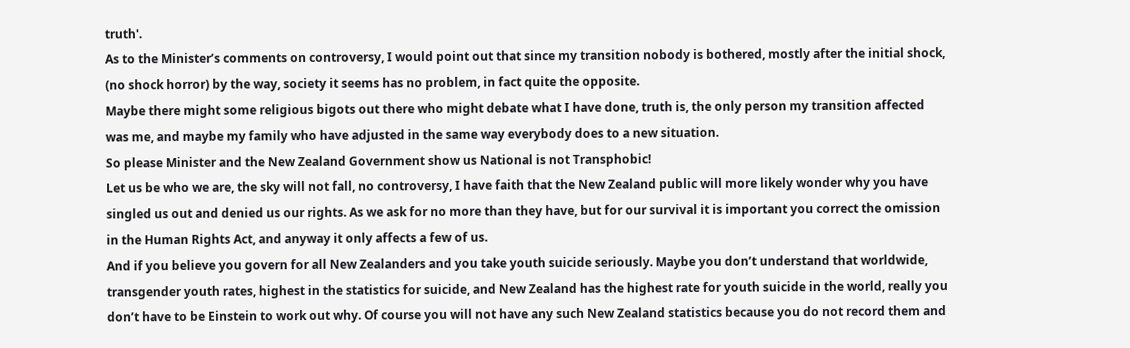truth'.
As to the Minister’s comments on controversy, I would point out that since my transition nobody is bothered, mostly after the initial shock, (no shock horror) by the way, society it seems has no problem, in fact quite the opposite.
Maybe there might some religious bigots out there who might debate what I have done, truth is, the only person my transition affected was me, and maybe my family who have adjusted in the same way everybody does to a new situation.
So please Minister and the New Zealand Government show us National is not Transphobic!
Let us be who we are, the sky will not fall, no controversy, I have faith that the New Zealand public will more likely wonder why you have singled us out and denied us our rights. As we ask for no more than they have, but for our survival it is important you correct the omission in the Human Rights Act, and anyway it only affects a few of us.
And if you believe you govern for all New Zealanders and you take youth suicide seriously. Maybe you don’t understand that worldwide, transgender youth rates, highest in the statistics for suicide, and New Zealand has the highest rate for youth suicide in the world, really you don’t have to be Einstein to work out why. Of course you will not have any such New Zealand statistics because you do not record them and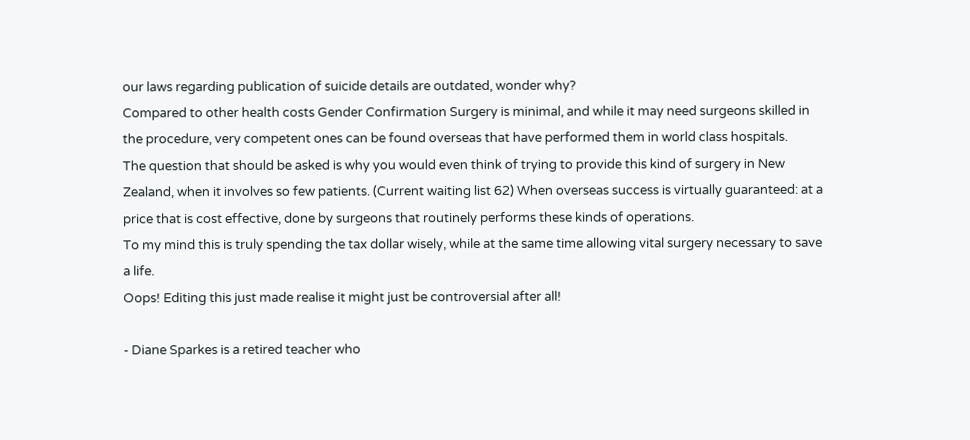our laws regarding publication of suicide details are outdated, wonder why?
Compared to other health costs Gender Confirmation Surgery is minimal, and while it may need surgeons skilled in the procedure, very competent ones can be found overseas that have performed them in world class hospitals.
The question that should be asked is why you would even think of trying to provide this kind of surgery in New Zealand, when it involves so few patients. (Current waiting list 62) When overseas success is virtually guaranteed: at a price that is cost effective, done by surgeons that routinely performs these kinds of operations.
To my mind this is truly spending the tax dollar wisely, while at the same time allowing vital surgery necessary to save a life.
Oops! Editing this just made realise it might just be controversial after all!

- Diane Sparkes is a retired teacher who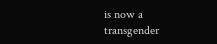is now a transgender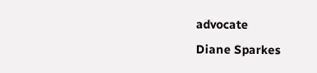advocate
Diane Sparkes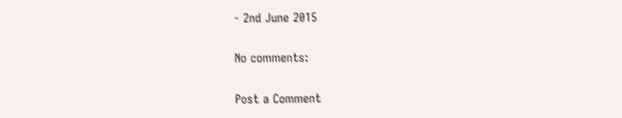- 2nd June 2015

No comments:

Post a Comment